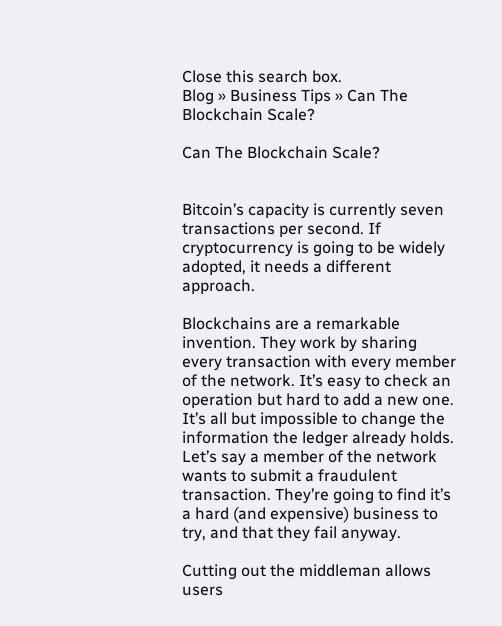Close this search box.
Blog » Business Tips » Can The Blockchain Scale?

Can The Blockchain Scale?


Bitcoin’s capacity is currently seven transactions per second. If cryptocurrency is going to be widely adopted, it needs a different approach.

Blockchains are a remarkable invention. They work by sharing every transaction with every member of the network. It’s easy to check an operation but hard to add a new one. It’s all but impossible to change the information the ledger already holds. Let’s say a member of the network wants to submit a fraudulent transaction. They’re going to find it’s a hard (and expensive) business to try, and that they fail anyway.

Cutting out the middleman allows users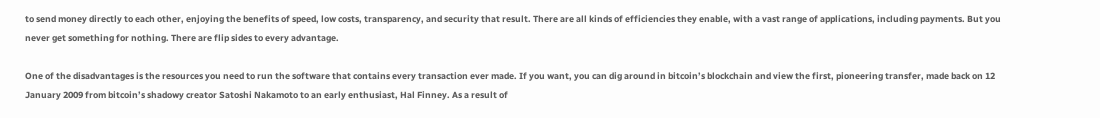to send money directly to each other, enjoying the benefits of speed, low costs, transparency, and security that result. There are all kinds of efficiencies they enable, with a vast range of applications, including payments. But you never get something for nothing. There are flip sides to every advantage.

One of the disadvantages is the resources you need to run the software that contains every transaction ever made. If you want, you can dig around in bitcoin’s blockchain and view the first, pioneering transfer, made back on 12 January 2009 from bitcoin’s shadowy creator Satoshi Nakamoto to an early enthusiast, Hal Finney. As a result of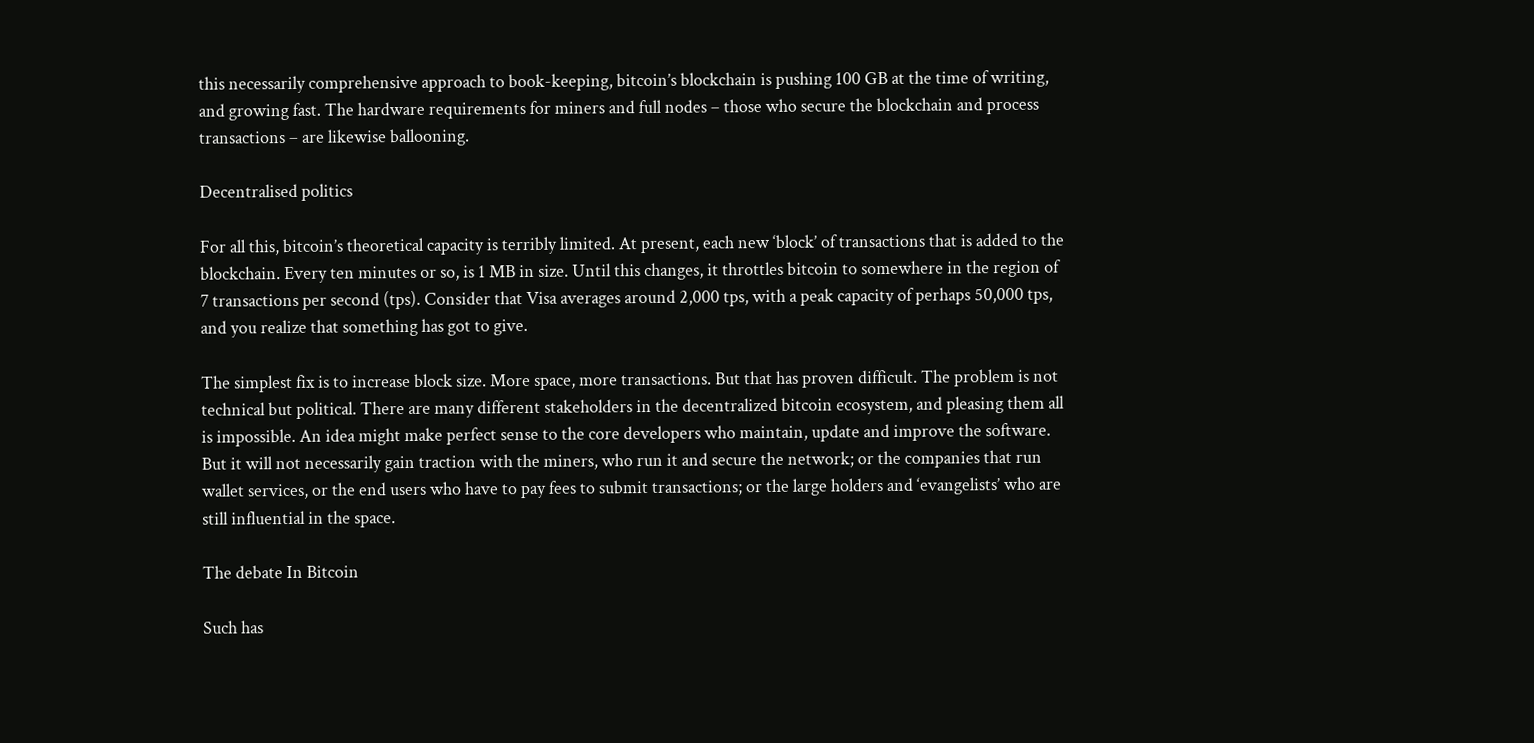this necessarily comprehensive approach to book-keeping, bitcoin’s blockchain is pushing 100 GB at the time of writing, and growing fast. The hardware requirements for miners and full nodes – those who secure the blockchain and process transactions – are likewise ballooning.

Decentralised politics

For all this, bitcoin’s theoretical capacity is terribly limited. At present, each new ‘block’ of transactions that is added to the blockchain. Every ten minutes or so, is 1 MB in size. Until this changes, it throttles bitcoin to somewhere in the region of 7 transactions per second (tps). Consider that Visa averages around 2,000 tps, with a peak capacity of perhaps 50,000 tps, and you realize that something has got to give.

The simplest fix is to increase block size. More space, more transactions. But that has proven difficult. The problem is not technical but political. There are many different stakeholders in the decentralized bitcoin ecosystem, and pleasing them all is impossible. An idea might make perfect sense to the core developers who maintain, update and improve the software. But it will not necessarily gain traction with the miners, who run it and secure the network; or the companies that run wallet services, or the end users who have to pay fees to submit transactions; or the large holders and ‘evangelists’ who are still influential in the space.

The debate In Bitcoin

Such has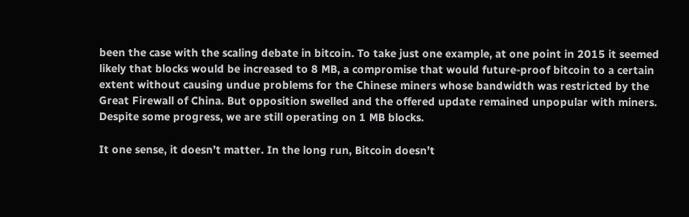been the case with the scaling debate in bitcoin. To take just one example, at one point in 2015 it seemed likely that blocks would be increased to 8 MB, a compromise that would future-proof bitcoin to a certain extent without causing undue problems for the Chinese miners whose bandwidth was restricted by the Great Firewall of China. But opposition swelled and the offered update remained unpopular with miners. Despite some progress, we are still operating on 1 MB blocks.

It one sense, it doesn’t matter. In the long run, Bitcoin doesn’t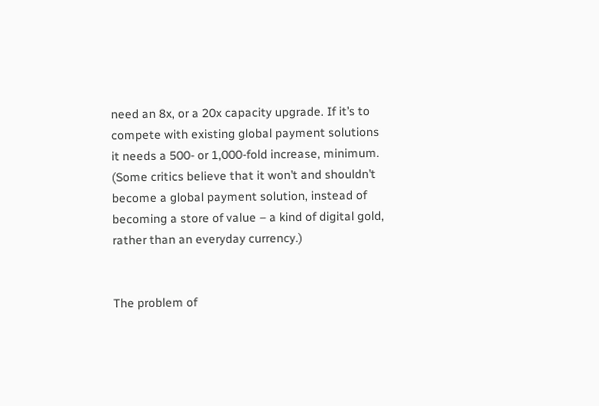need an 8x, or a 20x capacity upgrade. If it’s to compete with existing global payment solutions it needs a 500- or 1,000-fold increase, minimum. (Some critics believe that it won’t and shouldn’t become a global payment solution, instead of becoming a store of value – a kind of digital gold, rather than an everyday currency.)


The problem of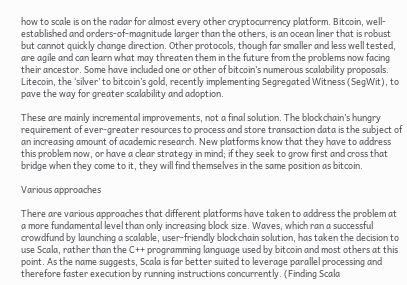how to scale is on the radar for almost every other cryptocurrency platform. Bitcoin, well-established and orders-of-magnitude larger than the others, is an ocean liner that is robust but cannot quickly change direction. Other protocols, though far smaller and less well tested, are agile and can learn what may threaten them in the future from the problems now facing their ancestor. Some have included one or other of bitcoin’s numerous scalability proposals. Litecoin, the ‘silver’ to bitcoin’s gold, recently implementing Segregated Witness (SegWit), to pave the way for greater scalability and adoption.

These are mainly incremental improvements, not a final solution. The blockchain’s hungry requirement of ever-greater resources to process and store transaction data is the subject of an increasing amount of academic research. New platforms know that they have to address this problem now, or have a clear strategy in mind; if they seek to grow first and cross that bridge when they come to it, they will find themselves in the same position as bitcoin.

Various approaches

There are various approaches that different platforms have taken to address the problem at a more fundamental level than only increasing block size. Waves, which ran a successful crowdfund by launching a scalable, user-friendly blockchain solution, has taken the decision to use Scala, rather than the C++ programming language used by bitcoin and most others at this point. As the name suggests, Scala is far better suited to leverage parallel processing and therefore faster execution by running instructions concurrently. (Finding Scala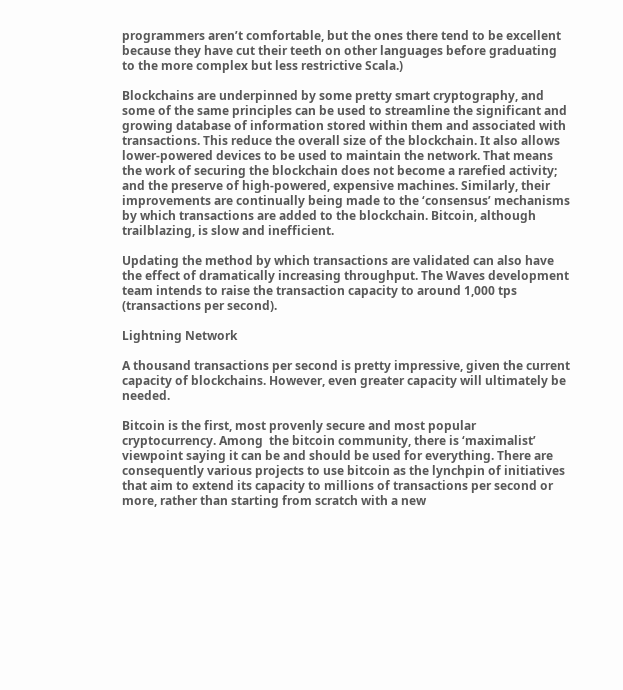programmers aren’t comfortable, but the ones there tend to be excellent because they have cut their teeth on other languages before graduating to the more complex but less restrictive Scala.)

Blockchains are underpinned by some pretty smart cryptography, and some of the same principles can be used to streamline the significant and growing database of information stored within them and associated with transactions. This reduce the overall size of the blockchain. It also allows lower-powered devices to be used to maintain the network. That means the work of securing the blockchain does not become a rarefied activity; and the preserve of high-powered, expensive machines. Similarly, their improvements are continually being made to the ‘consensus’ mechanisms by which transactions are added to the blockchain. Bitcoin, although trailblazing, is slow and inefficient.

Updating the method by which transactions are validated can also have the effect of dramatically increasing throughput. The Waves development team intends to raise the transaction capacity to around 1,000 tps (transactions per second).

Lightning Network

A thousand transactions per second is pretty impressive, given the current capacity of blockchains. However, even greater capacity will ultimately be needed.

Bitcoin is the first, most provenly secure and most popular cryptocurrency. Among  the bitcoin community, there is ‘maximalist’ viewpoint saying it can be and should be used for everything. There are consequently various projects to use bitcoin as the lynchpin of initiatives that aim to extend its capacity to millions of transactions per second or more, rather than starting from scratch with a new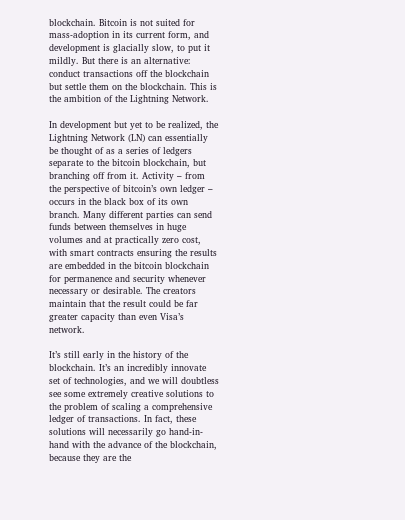blockchain. Bitcoin is not suited for mass-adoption in its current form, and development is glacially slow, to put it mildly. But there is an alternative: conduct transactions off the blockchain but settle them on the blockchain. This is the ambition of the Lightning Network.

In development but yet to be realized, the Lightning Network (LN) can essentially be thought of as a series of ledgers separate to the bitcoin blockchain, but branching off from it. Activity – from the perspective of bitcoin’s own ledger – occurs in the black box of its own branch. Many different parties can send funds between themselves in huge volumes and at practically zero cost, with smart contracts ensuring the results are embedded in the bitcoin blockchain for permanence and security whenever necessary or desirable. The creators maintain that the result could be far greater capacity than even Visa’s network.

It’s still early in the history of the blockchain. It’s an incredibly innovate set of technologies, and we will doubtless see some extremely creative solutions to the problem of scaling a comprehensive ledger of transactions. In fact, these solutions will necessarily go hand-in-hand with the advance of the blockchain, because they are the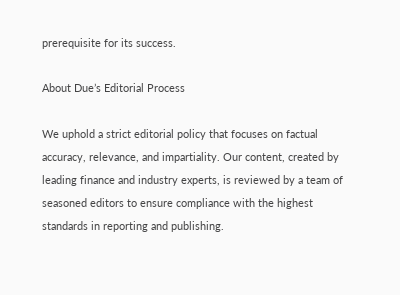prerequisite for its success.

About Due’s Editorial Process

We uphold a strict editorial policy that focuses on factual accuracy, relevance, and impartiality. Our content, created by leading finance and industry experts, is reviewed by a team of seasoned editors to ensure compliance with the highest standards in reporting and publishing.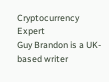Cryptocurrency Expert
Guy Brandon is a UK-based writer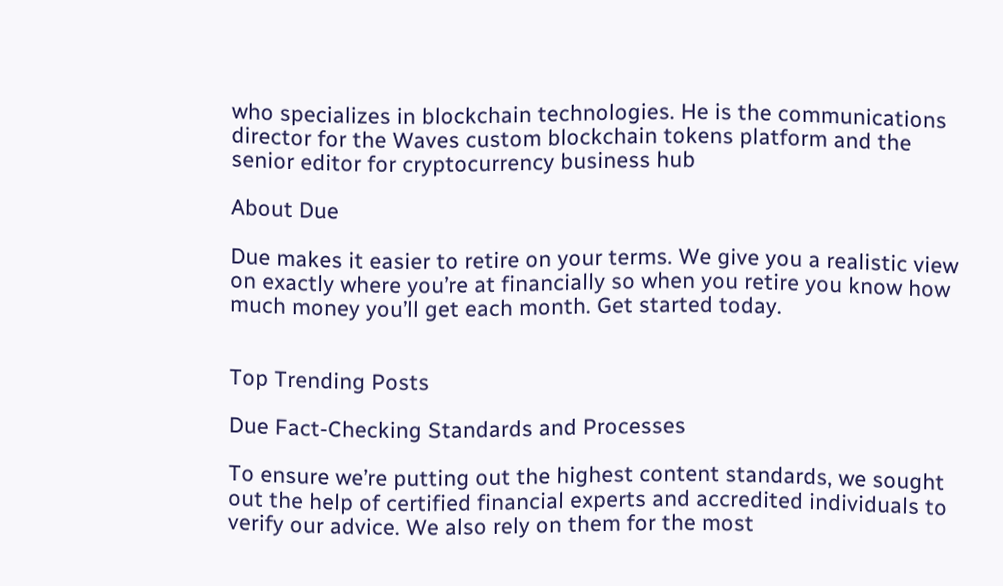who specializes in blockchain technologies. He is the communications director for the Waves custom blockchain tokens platform and the senior editor for cryptocurrency business hub

About Due

Due makes it easier to retire on your terms. We give you a realistic view on exactly where you’re at financially so when you retire you know how much money you’ll get each month. Get started today.


Top Trending Posts

Due Fact-Checking Standards and Processes

To ensure we’re putting out the highest content standards, we sought out the help of certified financial experts and accredited individuals to verify our advice. We also rely on them for the most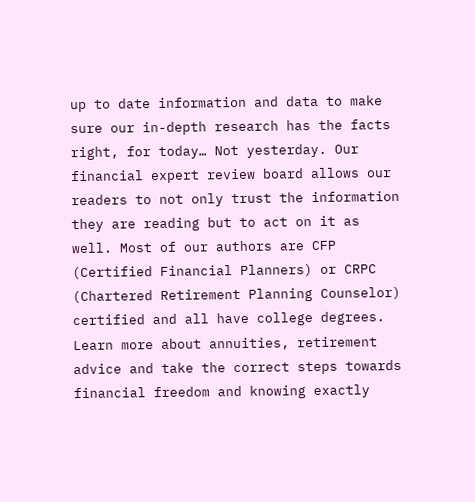up to date information and data to make sure our in-depth research has the facts right, for today… Not yesterday. Our financial expert review board allows our readers to not only trust the information they are reading but to act on it as well. Most of our authors are CFP (Certified Financial Planners) or CRPC (Chartered Retirement Planning Counselor) certified and all have college degrees. Learn more about annuities, retirement advice and take the correct steps towards financial freedom and knowing exactly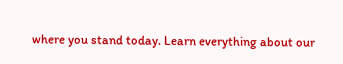where you stand today. Learn everything about our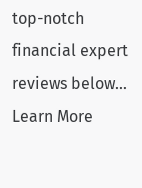top-notch financial expert reviews below… Learn More